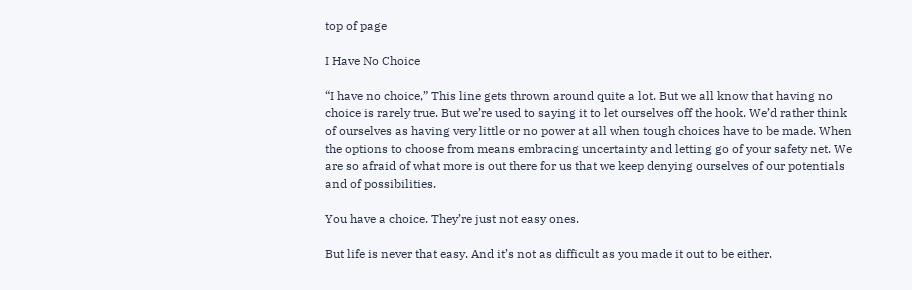top of page

I Have No Choice

“I have no choice,” This line gets thrown around quite a lot. But we all know that having no choice is rarely true. But we’re used to saying it to let ourselves off the hook. We’d rather think of ourselves as having very little or no power at all when tough choices have to be made. When the options to choose from means embracing uncertainty and letting go of your safety net. We are so afraid of what more is out there for us that we keep denying ourselves of our potentials and of possibilities.

You have a choice. They’re just not easy ones.

But life is never that easy. And it’s not as difficult as you made it out to be either.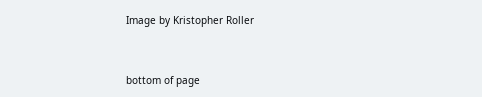Image by Kristopher Roller


bottom of page